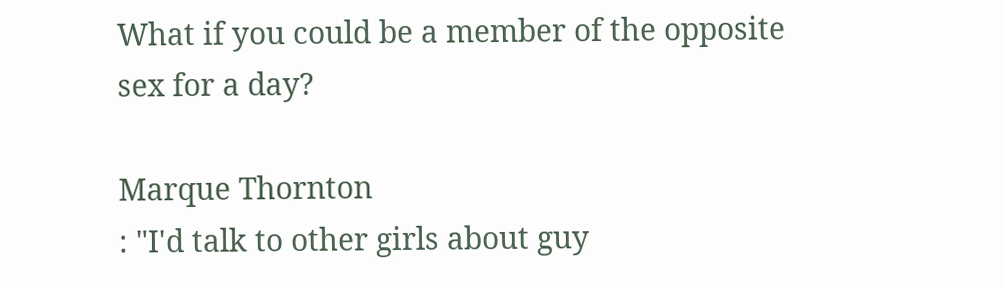What if you could be a member of the opposite sex for a day?

Marque Thornton
: "I'd talk to other girls about guy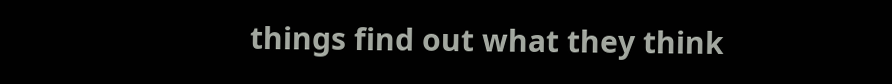things find out what they think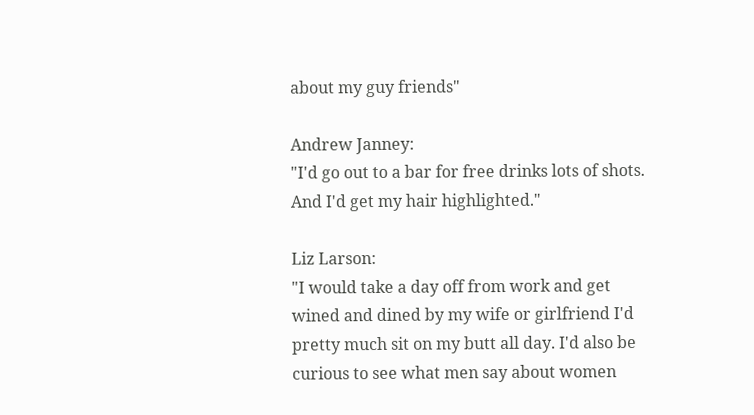about my guy friends"

Andrew Janney:
"I'd go out to a bar for free drinks lots of shots. And I'd get my hair highlighted."

Liz Larson:
"I would take a day off from work and get wined and dined by my wife or girlfriend I'd pretty much sit on my butt all day. I'd also be curious to see what men say about women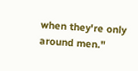when they're only around men."